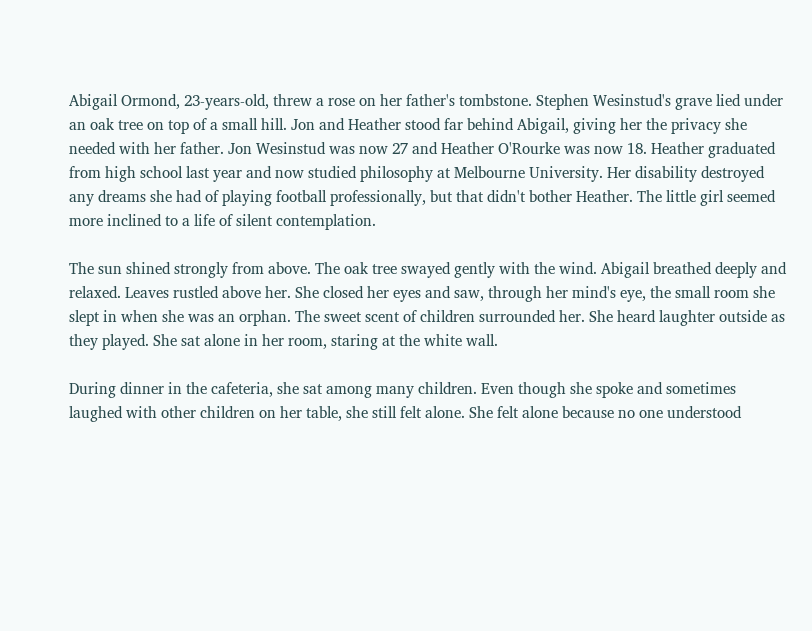Abigail Ormond, 23-years-old, threw a rose on her father's tombstone. Stephen Wesinstud's grave lied under an oak tree on top of a small hill. Jon and Heather stood far behind Abigail, giving her the privacy she needed with her father. Jon Wesinstud was now 27 and Heather O'Rourke was now 18. Heather graduated from high school last year and now studied philosophy at Melbourne University. Her disability destroyed any dreams she had of playing football professionally, but that didn't bother Heather. The little girl seemed more inclined to a life of silent contemplation.

The sun shined strongly from above. The oak tree swayed gently with the wind. Abigail breathed deeply and relaxed. Leaves rustled above her. She closed her eyes and saw, through her mind's eye, the small room she slept in when she was an orphan. The sweet scent of children surrounded her. She heard laughter outside as they played. She sat alone in her room, staring at the white wall.

During dinner in the cafeteria, she sat among many children. Even though she spoke and sometimes laughed with other children on her table, she still felt alone. She felt alone because no one understood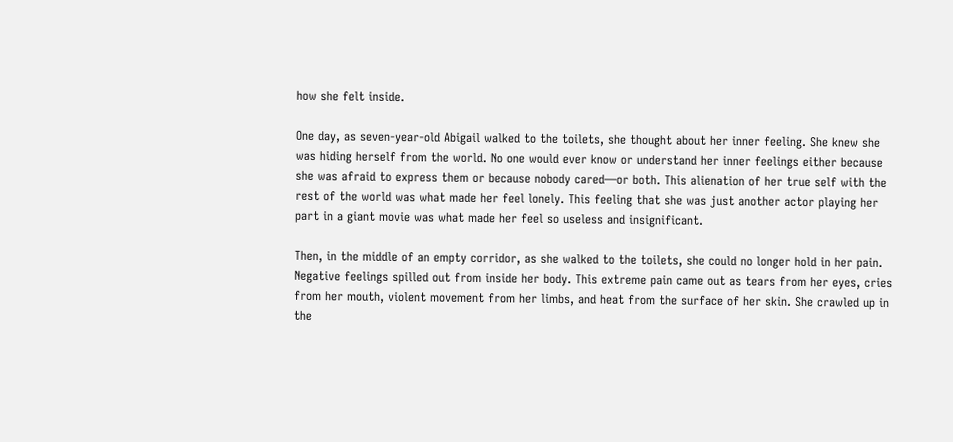how she felt inside.

One day, as seven-year-old Abigail walked to the toilets, she thought about her inner feeling. She knew she was hiding herself from the world. No one would ever know or understand her inner feelings either because she was afraid to express them or because nobody cared—or both. This alienation of her true self with the rest of the world was what made her feel lonely. This feeling that she was just another actor playing her part in a giant movie was what made her feel so useless and insignificant.

Then, in the middle of an empty corridor, as she walked to the toilets, she could no longer hold in her pain. Negative feelings spilled out from inside her body. This extreme pain came out as tears from her eyes, cries from her mouth, violent movement from her limbs, and heat from the surface of her skin. She crawled up in the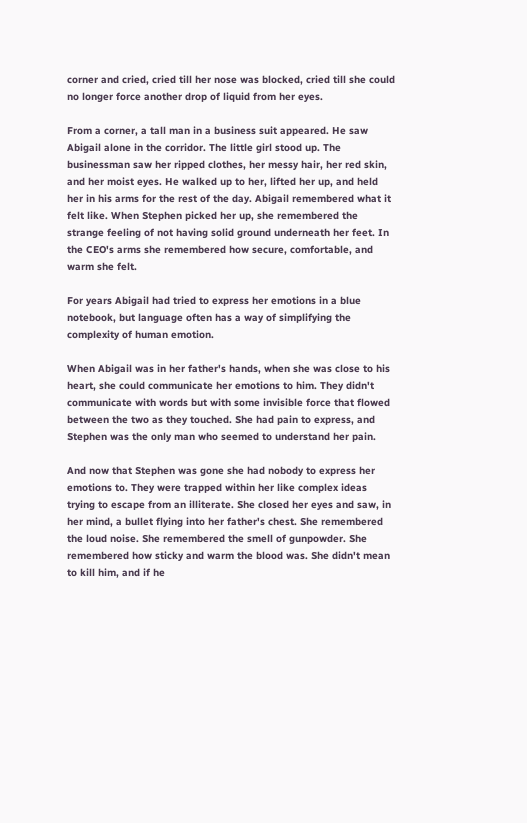corner and cried, cried till her nose was blocked, cried till she could no longer force another drop of liquid from her eyes.

From a corner, a tall man in a business suit appeared. He saw Abigail alone in the corridor. The little girl stood up. The businessman saw her ripped clothes, her messy hair, her red skin, and her moist eyes. He walked up to her, lifted her up, and held her in his arms for the rest of the day. Abigail remembered what it felt like. When Stephen picked her up, she remembered the strange feeling of not having solid ground underneath her feet. In the CEO's arms she remembered how secure, comfortable, and warm she felt.

For years Abigail had tried to express her emotions in a blue notebook, but language often has a way of simplifying the complexity of human emotion.

When Abigail was in her father's hands, when she was close to his heart, she could communicate her emotions to him. They didn't communicate with words but with some invisible force that flowed between the two as they touched. She had pain to express, and Stephen was the only man who seemed to understand her pain.

And now that Stephen was gone she had nobody to express her emotions to. They were trapped within her like complex ideas trying to escape from an illiterate. She closed her eyes and saw, in her mind, a bullet flying into her father's chest. She remembered the loud noise. She remembered the smell of gunpowder. She remembered how sticky and warm the blood was. She didn't mean to kill him, and if he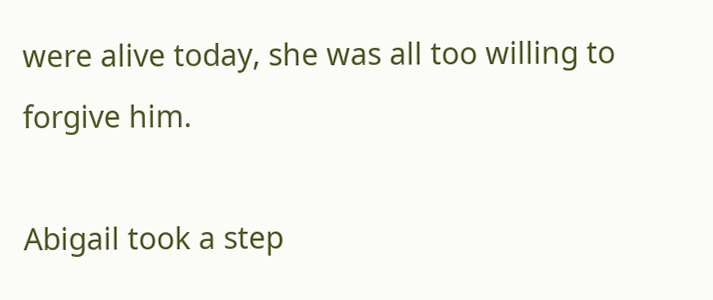were alive today, she was all too willing to forgive him.

Abigail took a step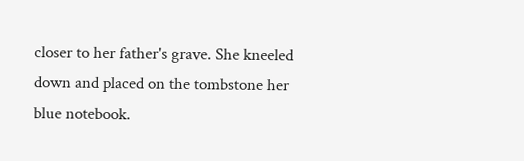closer to her father's grave. She kneeled down and placed on the tombstone her blue notebook.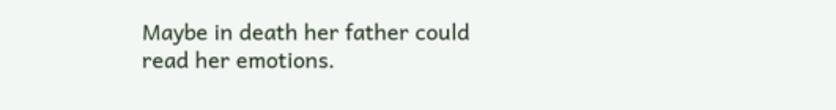Maybe in death her father could read her emotions.